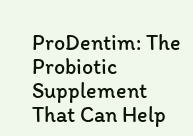ProDentim: The Probiotic Supplement That Can Help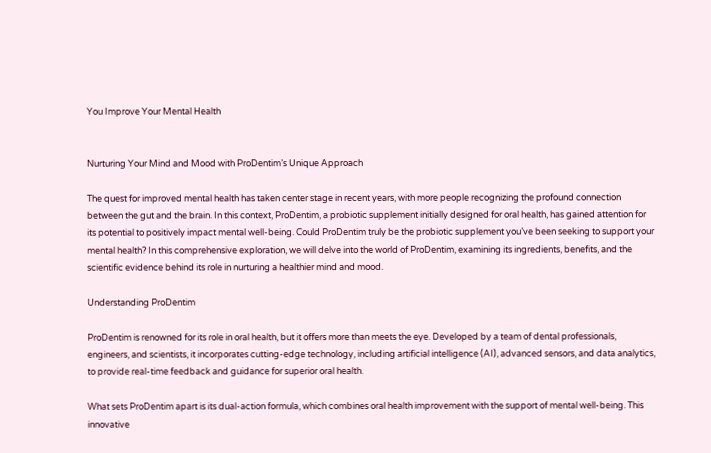You Improve Your Mental Health


Nurturing Your Mind and Mood with ProDentim’s Unique Approach

The quest for improved mental health has taken center stage in recent years, with more people recognizing the profound connection between the gut and the brain. In this context, ProDentim, a probiotic supplement initially designed for oral health, has gained attention for its potential to positively impact mental well-being. Could ProDentim truly be the probiotic supplement you’ve been seeking to support your mental health? In this comprehensive exploration, we will delve into the world of ProDentim, examining its ingredients, benefits, and the scientific evidence behind its role in nurturing a healthier mind and mood.

Understanding ProDentim

ProDentim is renowned for its role in oral health, but it offers more than meets the eye. Developed by a team of dental professionals, engineers, and scientists, it incorporates cutting-edge technology, including artificial intelligence (AI), advanced sensors, and data analytics, to provide real-time feedback and guidance for superior oral health.

What sets ProDentim apart is its dual-action formula, which combines oral health improvement with the support of mental well-being. This innovative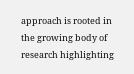approach is rooted in the growing body of research highlighting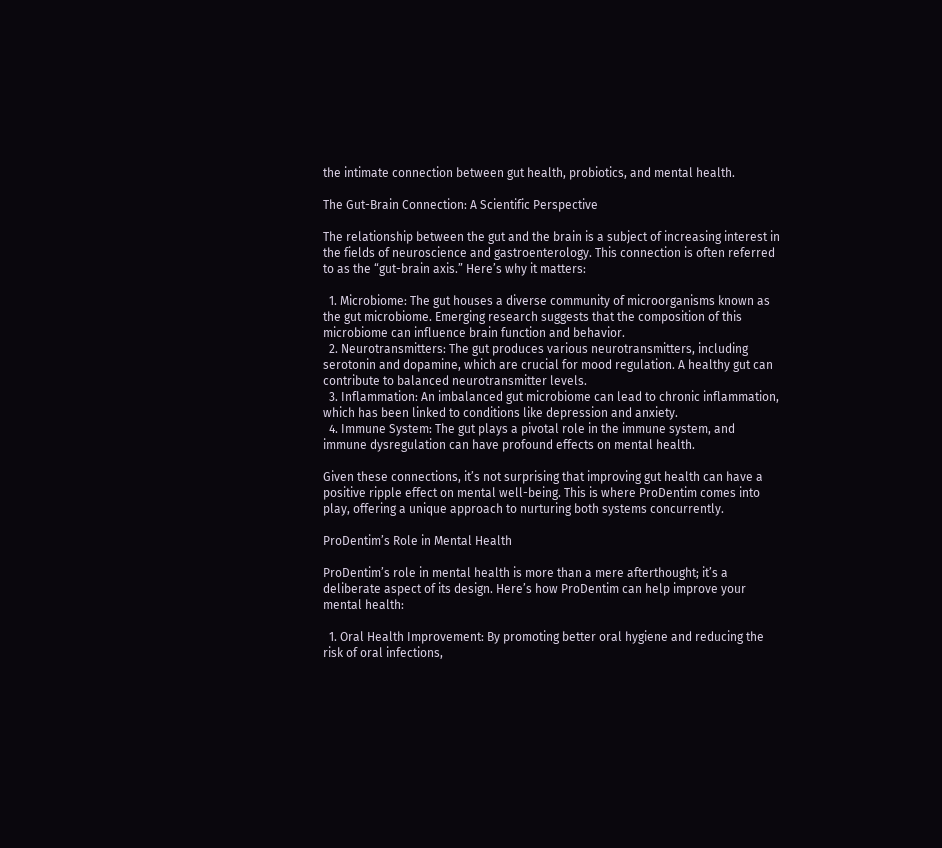the intimate connection between gut health, probiotics, and mental health.

The Gut-Brain Connection: A Scientific Perspective

The relationship between the gut and the brain is a subject of increasing interest in the fields of neuroscience and gastroenterology. This connection is often referred to as the “gut-brain axis.” Here’s why it matters:

  1. Microbiome: The gut houses a diverse community of microorganisms known as the gut microbiome. Emerging research suggests that the composition of this microbiome can influence brain function and behavior.
  2. Neurotransmitters: The gut produces various neurotransmitters, including serotonin and dopamine, which are crucial for mood regulation. A healthy gut can contribute to balanced neurotransmitter levels.
  3. Inflammation: An imbalanced gut microbiome can lead to chronic inflammation, which has been linked to conditions like depression and anxiety.
  4. Immune System: The gut plays a pivotal role in the immune system, and immune dysregulation can have profound effects on mental health.

Given these connections, it’s not surprising that improving gut health can have a positive ripple effect on mental well-being. This is where ProDentim comes into play, offering a unique approach to nurturing both systems concurrently.

ProDentim’s Role in Mental Health

ProDentim’s role in mental health is more than a mere afterthought; it’s a deliberate aspect of its design. Here’s how ProDentim can help improve your mental health:

  1. Oral Health Improvement: By promoting better oral hygiene and reducing the risk of oral infections,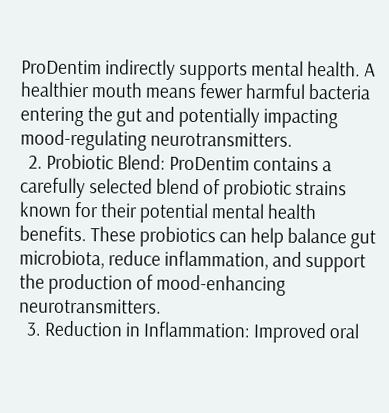ProDentim indirectly supports mental health. A healthier mouth means fewer harmful bacteria entering the gut and potentially impacting mood-regulating neurotransmitters.
  2. Probiotic Blend: ProDentim contains a carefully selected blend of probiotic strains known for their potential mental health benefits. These probiotics can help balance gut microbiota, reduce inflammation, and support the production of mood-enhancing neurotransmitters.
  3. Reduction in Inflammation: Improved oral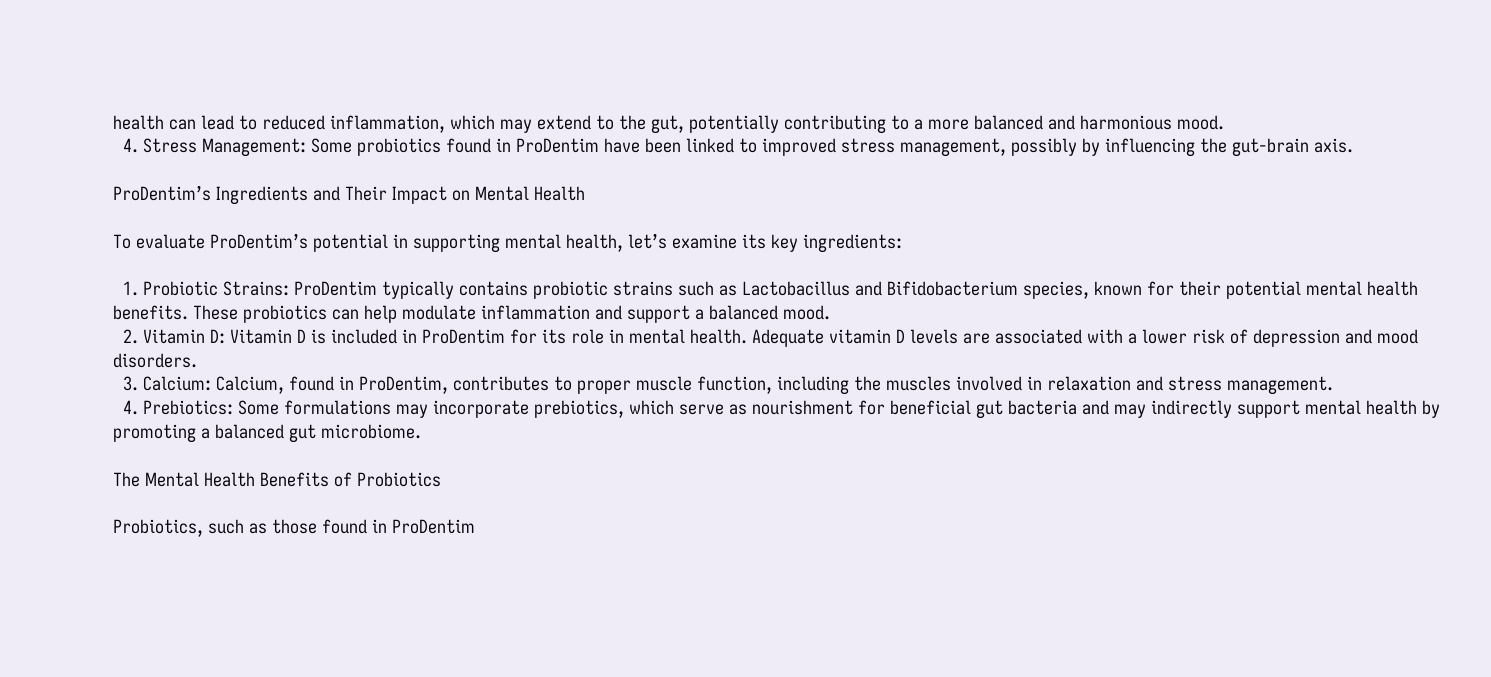health can lead to reduced inflammation, which may extend to the gut, potentially contributing to a more balanced and harmonious mood.
  4. Stress Management: Some probiotics found in ProDentim have been linked to improved stress management, possibly by influencing the gut-brain axis.

ProDentim’s Ingredients and Their Impact on Mental Health

To evaluate ProDentim’s potential in supporting mental health, let’s examine its key ingredients:

  1. Probiotic Strains: ProDentim typically contains probiotic strains such as Lactobacillus and Bifidobacterium species, known for their potential mental health benefits. These probiotics can help modulate inflammation and support a balanced mood.
  2. Vitamin D: Vitamin D is included in ProDentim for its role in mental health. Adequate vitamin D levels are associated with a lower risk of depression and mood disorders.
  3. Calcium: Calcium, found in ProDentim, contributes to proper muscle function, including the muscles involved in relaxation and stress management.
  4. Prebiotics: Some formulations may incorporate prebiotics, which serve as nourishment for beneficial gut bacteria and may indirectly support mental health by promoting a balanced gut microbiome.

The Mental Health Benefits of Probiotics

Probiotics, such as those found in ProDentim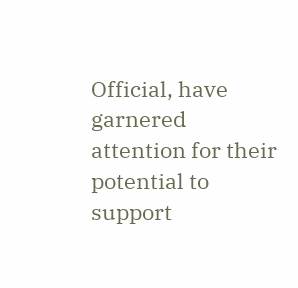Official, have garnered attention for their potential to support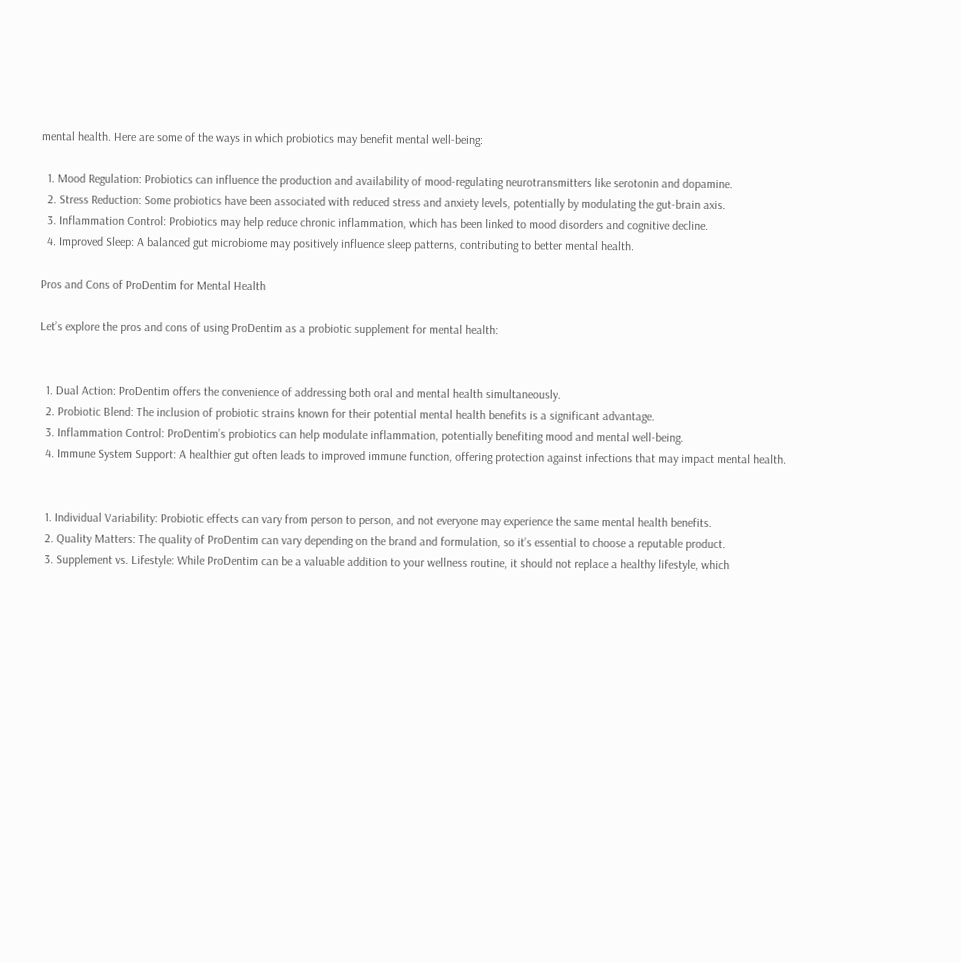mental health. Here are some of the ways in which probiotics may benefit mental well-being:

  1. Mood Regulation: Probiotics can influence the production and availability of mood-regulating neurotransmitters like serotonin and dopamine.
  2. Stress Reduction: Some probiotics have been associated with reduced stress and anxiety levels, potentially by modulating the gut-brain axis.
  3. Inflammation Control: Probiotics may help reduce chronic inflammation, which has been linked to mood disorders and cognitive decline.
  4. Improved Sleep: A balanced gut microbiome may positively influence sleep patterns, contributing to better mental health.

Pros and Cons of ProDentim for Mental Health

Let’s explore the pros and cons of using ProDentim as a probiotic supplement for mental health:


  1. Dual Action: ProDentim offers the convenience of addressing both oral and mental health simultaneously.
  2. Probiotic Blend: The inclusion of probiotic strains known for their potential mental health benefits is a significant advantage.
  3. Inflammation Control: ProDentim’s probiotics can help modulate inflammation, potentially benefiting mood and mental well-being.
  4. Immune System Support: A healthier gut often leads to improved immune function, offering protection against infections that may impact mental health.


  1. Individual Variability: Probiotic effects can vary from person to person, and not everyone may experience the same mental health benefits.
  2. Quality Matters: The quality of ProDentim can vary depending on the brand and formulation, so it’s essential to choose a reputable product.
  3. Supplement vs. Lifestyle: While ProDentim can be a valuable addition to your wellness routine, it should not replace a healthy lifestyle, which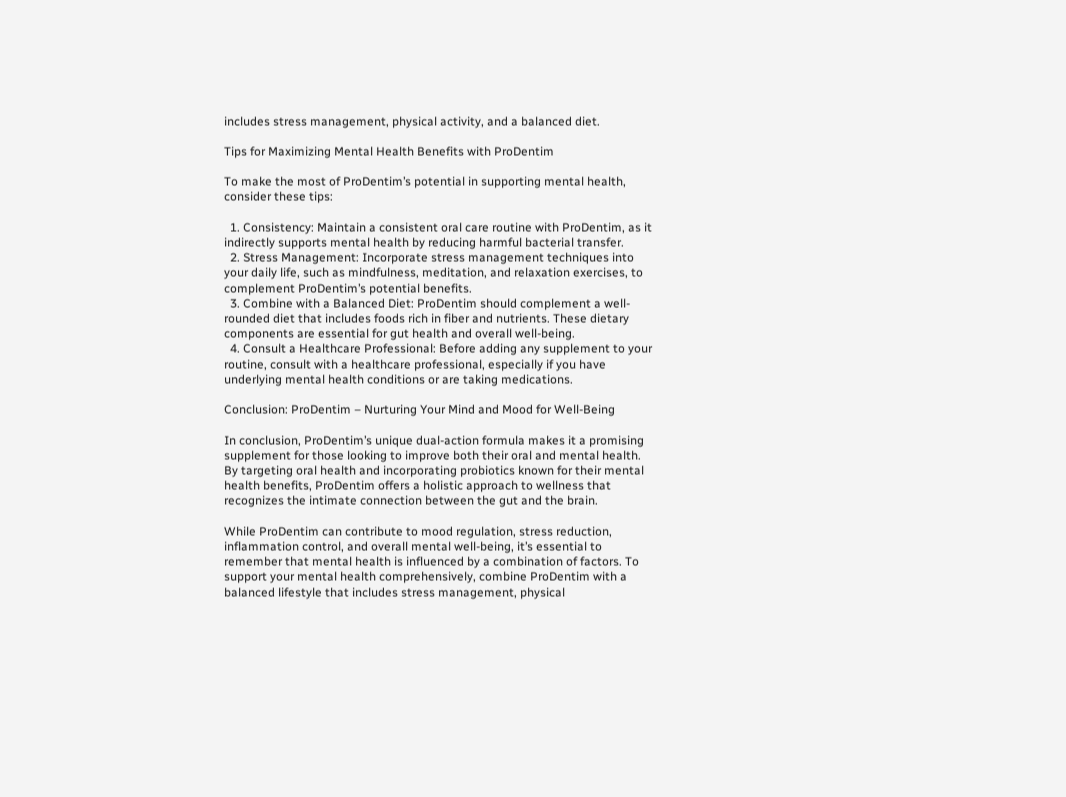includes stress management, physical activity, and a balanced diet.

Tips for Maximizing Mental Health Benefits with ProDentim

To make the most of ProDentim’s potential in supporting mental health, consider these tips:

  1. Consistency: Maintain a consistent oral care routine with ProDentim, as it indirectly supports mental health by reducing harmful bacterial transfer.
  2. Stress Management: Incorporate stress management techniques into your daily life, such as mindfulness, meditation, and relaxation exercises, to complement ProDentim’s potential benefits.
  3. Combine with a Balanced Diet: ProDentim should complement a well-rounded diet that includes foods rich in fiber and nutrients. These dietary components are essential for gut health and overall well-being.
  4. Consult a Healthcare Professional: Before adding any supplement to your routine, consult with a healthcare professional, especially if you have underlying mental health conditions or are taking medications.

Conclusion: ProDentim – Nurturing Your Mind and Mood for Well-Being

In conclusion, ProDentim’s unique dual-action formula makes it a promising supplement for those looking to improve both their oral and mental health. By targeting oral health and incorporating probiotics known for their mental health benefits, ProDentim offers a holistic approach to wellness that recognizes the intimate connection between the gut and the brain.

While ProDentim can contribute to mood regulation, stress reduction, inflammation control, and overall mental well-being, it’s essential to remember that mental health is influenced by a combination of factors. To support your mental health comprehensively, combine ProDentim with a balanced lifestyle that includes stress management, physical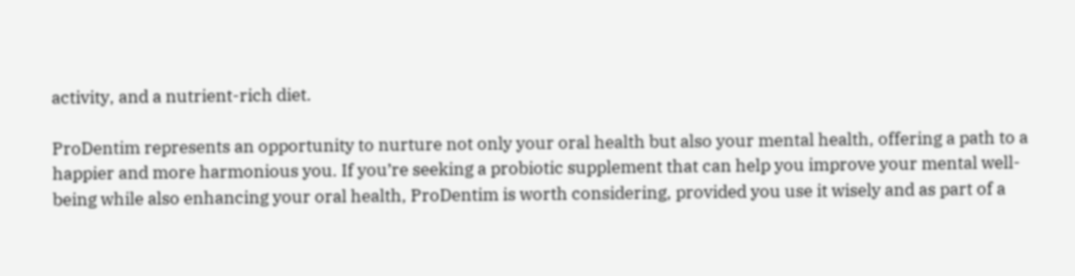activity, and a nutrient-rich diet.

ProDentim represents an opportunity to nurture not only your oral health but also your mental health, offering a path to a happier and more harmonious you. If you’re seeking a probiotic supplement that can help you improve your mental well-being while also enhancing your oral health, ProDentim is worth considering, provided you use it wisely and as part of a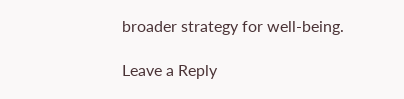broader strategy for well-being.

Leave a Reply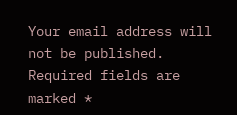Your email address will not be published. Required fields are marked *